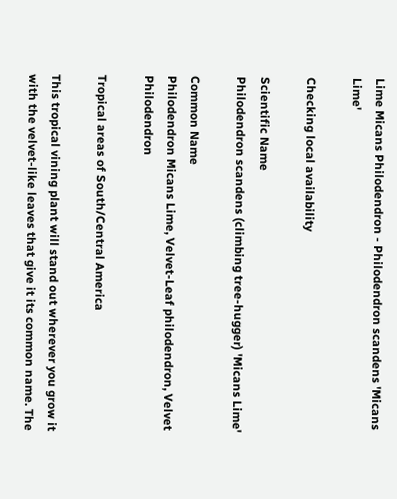Lime Micans Philodendron - Philodendron scandens 'Micans Lime'

Checking local availability

Scientific Name
Philodendron scandens (climbing tree-hugger) 'Micans Lime'

Common Name
Philodendron Micans Lime, Velvet-Leaf philodendron, Velvet Philodendron

Tropical areas of South/Central America

This tropical vining plant will stand out wherever you grow it with the velvet-like leaves that give it its common name. The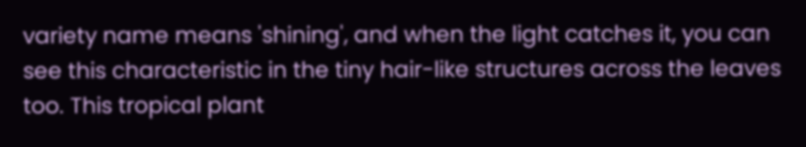variety name means 'shining', and when the light catches it, you can see this characteristic in the tiny hair-like structures across the leaves too. This tropical plant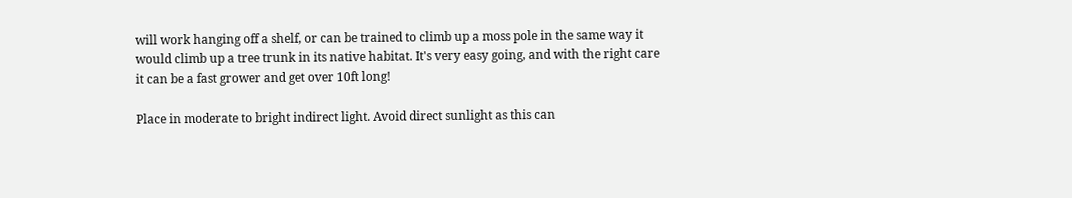will work hanging off a shelf, or can be trained to climb up a moss pole in the same way it would climb up a tree trunk in its native habitat. It's very easy going, and with the right care it can be a fast grower and get over 10ft long!

Place in moderate to bright indirect light. Avoid direct sunlight as this can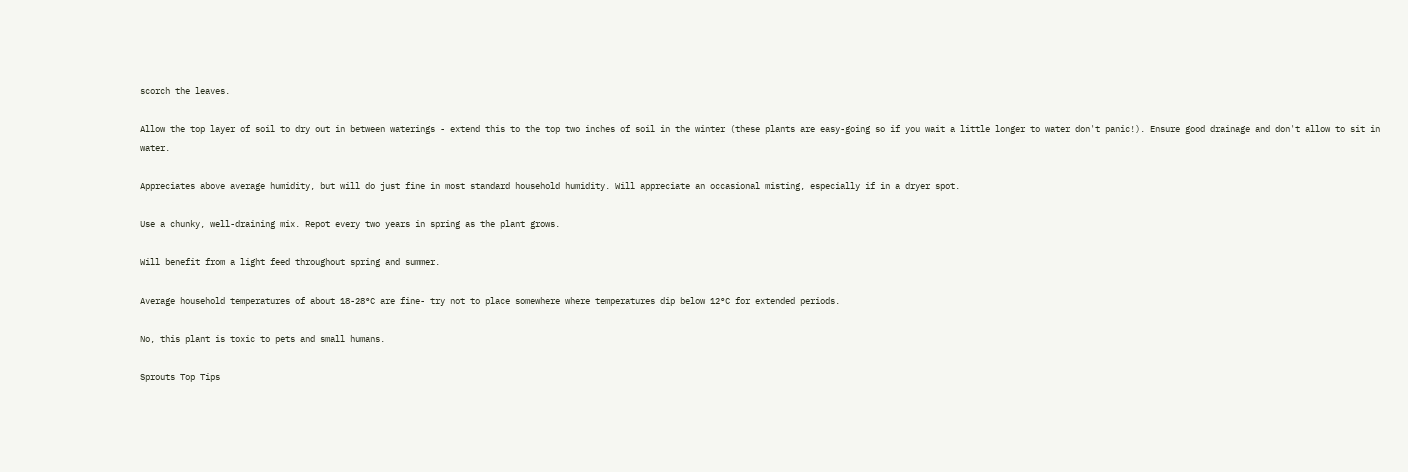scorch the leaves.

Allow the top layer of soil to dry out in between waterings - extend this to the top two inches of soil in the winter (these plants are easy-going so if you wait a little longer to water don't panic!). Ensure good drainage and don't allow to sit in water.

Appreciates above average humidity, but will do just fine in most standard household humidity. Will appreciate an occasional misting, especially if in a dryer spot.

Use a chunky, well-draining mix. Repot every two years in spring as the plant grows.

Will benefit from a light feed throughout spring and summer.

Average household temperatures of about 18-28°C are fine- try not to place somewhere where temperatures dip below 12°C for extended periods.

No, this plant is toxic to pets and small humans.

Sprouts Top Tips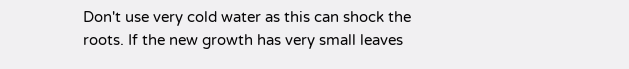Don't use very cold water as this can shock the roots. If the new growth has very small leaves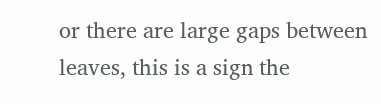or there are large gaps between leaves, this is a sign the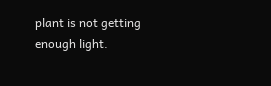plant is not getting enough light.